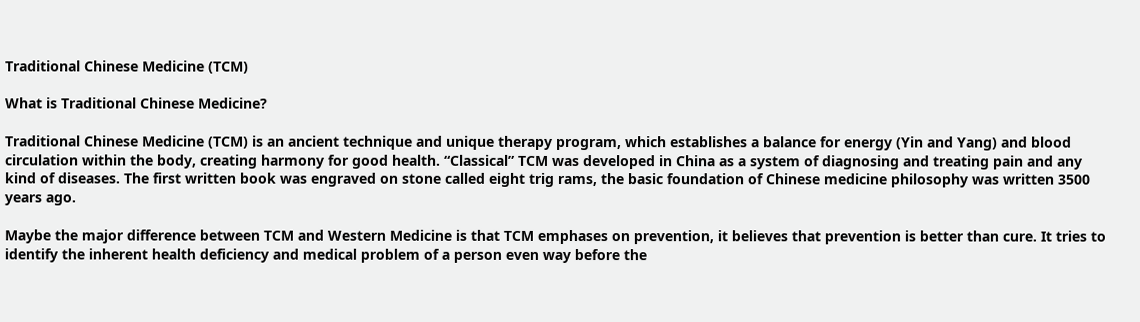Traditional Chinese Medicine (TCM)

What is Traditional Chinese Medicine?

Traditional Chinese Medicine (TCM) is an ancient technique and unique therapy program, which establishes a balance for energy (Yin and Yang) and blood circulation within the body, creating harmony for good health. “Classical” TCM was developed in China as a system of diagnosing and treating pain and any kind of diseases. The first written book was engraved on stone called eight trig rams, the basic foundation of Chinese medicine philosophy was written 3500 years ago.

Maybe the major difference between TCM and Western Medicine is that TCM emphases on prevention, it believes that prevention is better than cure. It tries to identify the inherent health deficiency and medical problem of a person even way before the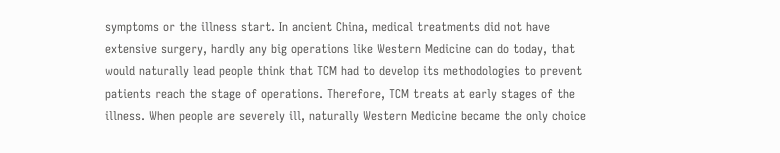symptoms or the illness start. In ancient China, medical treatments did not have extensive surgery, hardly any big operations like Western Medicine can do today, that would naturally lead people think that TCM had to develop its methodologies to prevent patients reach the stage of operations. Therefore, TCM treats at early stages of the illness. When people are severely ill, naturally Western Medicine became the only choice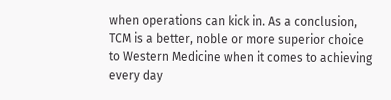when operations can kick in. As a conclusion, TCM is a better, noble or more superior choice to Western Medicine when it comes to achieving every day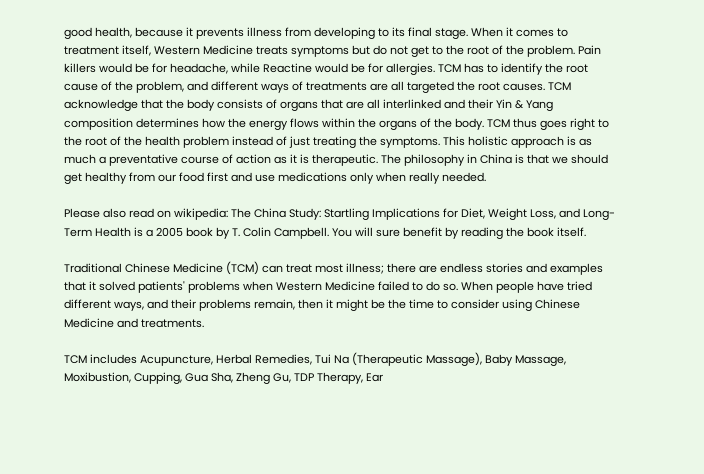good health, because it prevents illness from developing to its final stage. When it comes to treatment itself, Western Medicine treats symptoms but do not get to the root of the problem. Pain killers would be for headache, while Reactine would be for allergies. TCM has to identify the root cause of the problem, and different ways of treatments are all targeted the root causes. TCM acknowledge that the body consists of organs that are all interlinked and their Yin & Yang composition determines how the energy flows within the organs of the body. TCM thus goes right to the root of the health problem instead of just treating the symptoms. This holistic approach is as much a preventative course of action as it is therapeutic. The philosophy in China is that we should get healthy from our food first and use medications only when really needed.

Please also read on wikipedia: The China Study: Startling Implications for Diet, Weight Loss, and Long-Term Health is a 2005 book by T. Colin Campbell. You will sure benefit by reading the book itself.

Traditional Chinese Medicine (TCM) can treat most illness; there are endless stories and examples that it solved patients' problems when Western Medicine failed to do so. When people have tried different ways, and their problems remain, then it might be the time to consider using Chinese Medicine and treatments.

TCM includes Acupuncture, Herbal Remedies, Tui Na (Therapeutic Massage), Baby Massage, Moxibustion, Cupping, Gua Sha, Zheng Gu, TDP Therapy, Ear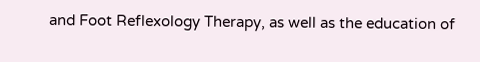and Foot Reflexology Therapy, as well as the education of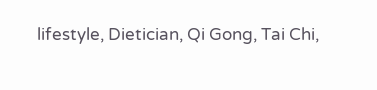lifestyle, Dietician, Qi Gong, Tai Chi,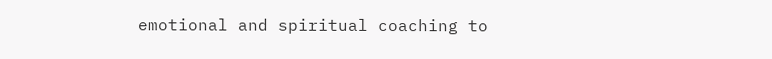emotional and spiritual coaching to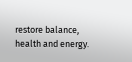restore balance, health and energy.